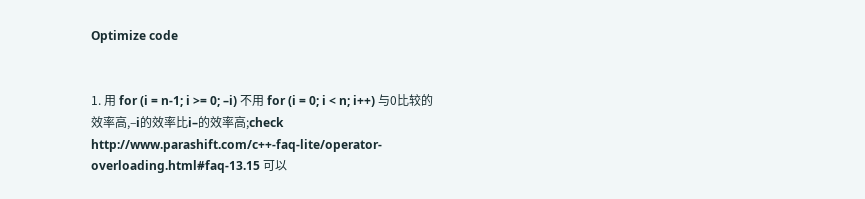Optimize code


1. 用 for (i = n-1; i >= 0; –i) 不用 for (i = 0; i < n; i++) 与0比较的效率高,–i的效率比i–的效率高;check http://www.parashift.com/c++-faq-lite/operator-overloading.html#faq-13.15 可以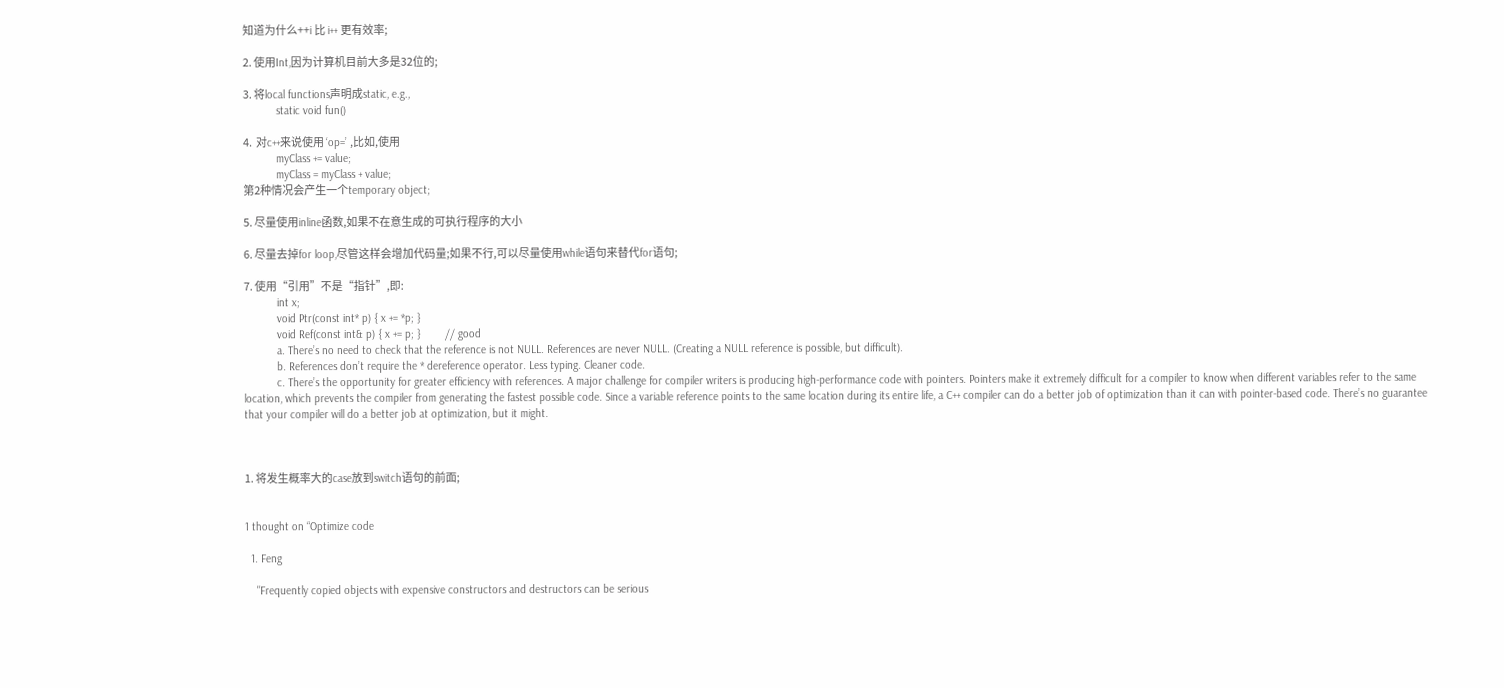知道为什么++i 比 i++ 更有效率;

2. 使用Int,因为计算机目前大多是32位的;

3. 将local functions声明成static, e.g.,
           static void fun()

4.  对c++来说使用 ‘op=’ ,比如,使用
           myClass += value;
           myClass = myClass + value;
第2种情况会产生一个temporary object;

5. 尽量使用inline函数,如果不在意生成的可执行程序的大小

6. 尽量去掉for loop,尽管这样会增加代码量;如果不行,可以尽量使用while语句来替代for语句;

7. 使用“引用”不是“指针”,即:
           int x;
           void Ptr(const int* p) { x += *p; }
           void Ref(const int& p) { x += p; }        // good
           a. There’s no need to check that the reference is not NULL. References are never NULL. (Creating a NULL reference is possible, but difficult).
           b. References don’t require the * dereference operator. Less typing. Cleaner code.
           c. There’s the opportunity for greater efficiency with references. A major challenge for compiler writers is producing high-performance code with pointers. Pointers make it extremely difficult for a compiler to know when different variables refer to the same location, which prevents the compiler from generating the fastest possible code. Since a variable reference points to the same location during its entire life, a C++ compiler can do a better job of optimization than it can with pointer-based code. There’s no guarantee that your compiler will do a better job at optimization, but it might.



1. 将发生概率大的case放到switch语句的前面;


1 thought on “Optimize code

  1. Feng

    "Frequently copied objects with expensive constructors and destructors can be serious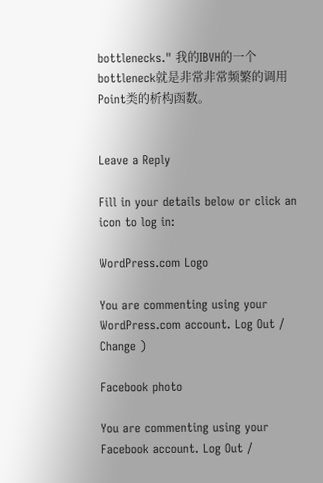bottlenecks." 我的IBVH的一个bottleneck就是非常非常频繁的调用Point类的析构函数。


Leave a Reply

Fill in your details below or click an icon to log in:

WordPress.com Logo

You are commenting using your WordPress.com account. Log Out /  Change )

Facebook photo

You are commenting using your Facebook account. Log Out /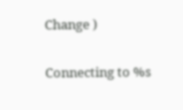Change )

Connecting to %s